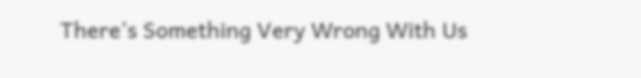There’s Something Very Wrong With Us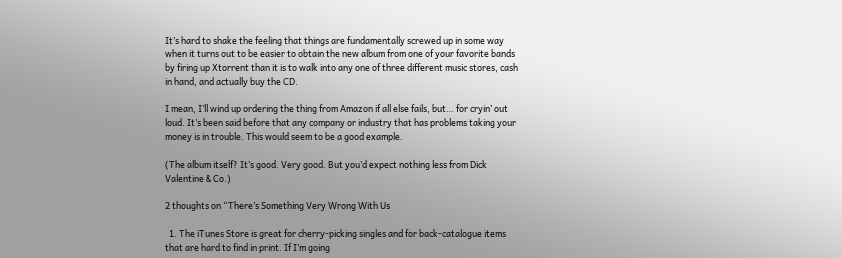It’s hard to shake the feeling that things are fundamentally screwed up in some way when it turns out to be easier to obtain the new album from one of your favorite bands by firing up Xtorrent than it is to walk into any one of three different music stores, cash in hand, and actually buy the CD.

I mean, I’ll wind up ordering the thing from Amazon if all else fails, but… for cryin’ out loud. It’s been said before that any company or industry that has problems taking your money is in trouble. This would seem to be a good example.

(The album itself? It’s good. Very good. But you’d expect nothing less from Dick Valentine & Co.)

2 thoughts on “There’s Something Very Wrong With Us

  1. The iTunes Store is great for cherry-picking singles and for back-catalogue items that are hard to find in print. If I’m going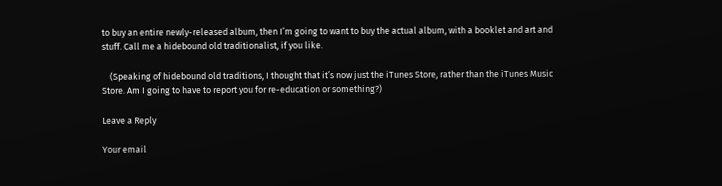to buy an entire newly-released album, then I’m going to want to buy the actual album, with a booklet and art and stuff. Call me a hidebound old traditionalist, if you like.

    (Speaking of hidebound old traditions, I thought that it’s now just the iTunes Store, rather than the iTunes Music Store. Am I going to have to report you for re-education or something?)

Leave a Reply

Your email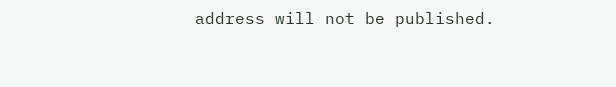address will not be published.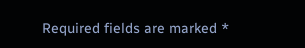Required fields are marked *